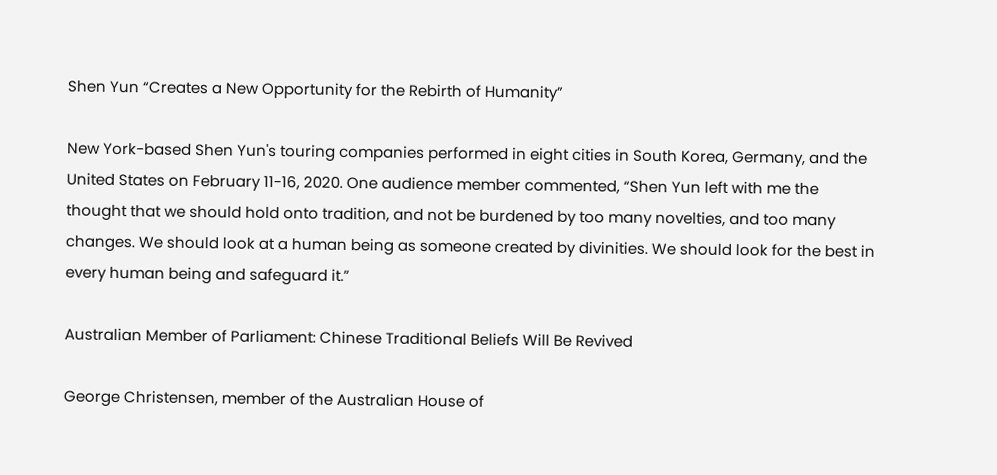Shen Yun “Creates a New Opportunity for the Rebirth of Humanity”

New York-based Shen Yun's touring companies performed in eight cities in South Korea, Germany, and the United States on February 11-16, 2020. One audience member commented, “Shen Yun left with me the thought that we should hold onto tradition, and not be burdened by too many novelties, and too many changes. We should look at a human being as someone created by divinities. We should look for the best in every human being and safeguard it.”

Australian Member of Parliament: Chinese Traditional Beliefs Will Be Revived

George Christensen, member of the Australian House of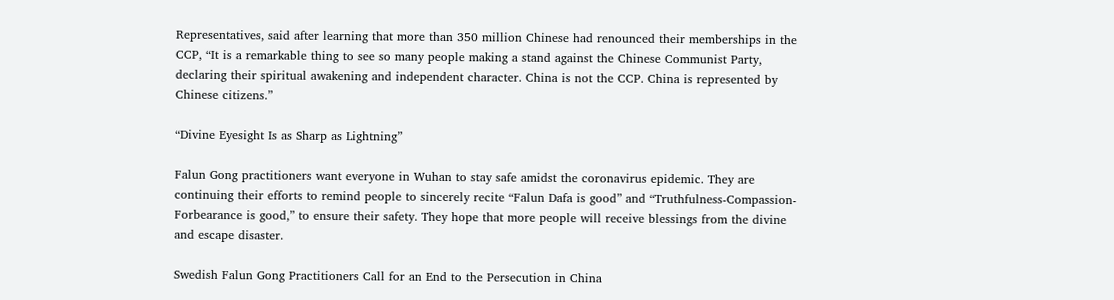Representatives, said after learning that more than 350 million Chinese had renounced their memberships in the CCP, “It is a remarkable thing to see so many people making a stand against the Chinese Communist Party, declaring their spiritual awakening and independent character. China is not the CCP. China is represented by Chinese citizens.”

“Divine Eyesight Is as Sharp as Lightning”

Falun Gong practitioners want everyone in Wuhan to stay safe amidst the coronavirus epidemic. They are continuing their efforts to remind people to sincerely recite “Falun Dafa is good” and “Truthfulness-Compassion-Forbearance is good,” to ensure their safety. They hope that more people will receive blessings from the divine and escape disaster.

Swedish Falun Gong Practitioners Call for an End to the Persecution in China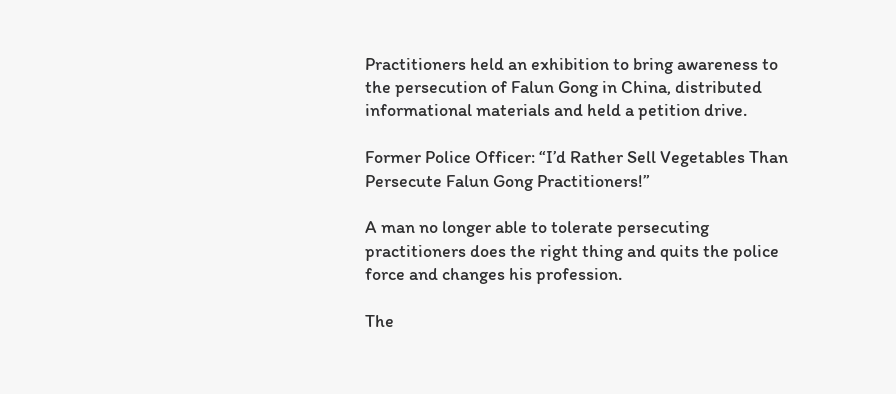Practitioners held an exhibition to bring awareness to the persecution of Falun Gong in China, distributed informational materials and held a petition drive.

Former Police Officer: “I’d Rather Sell Vegetables Than Persecute Falun Gong Practitioners!”

A man no longer able to tolerate persecuting practitioners does the right thing and quits the police force and changes his profession.

The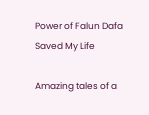Power of Falun Dafa Saved My Life

Amazing tales of a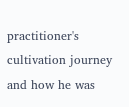practitioner's cultivation journey and how he was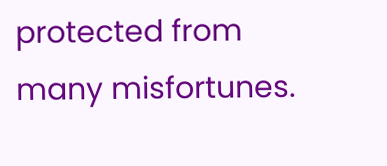protected from many misfortunes.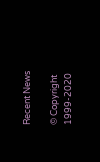Recent News

© Copyright 1999-2020